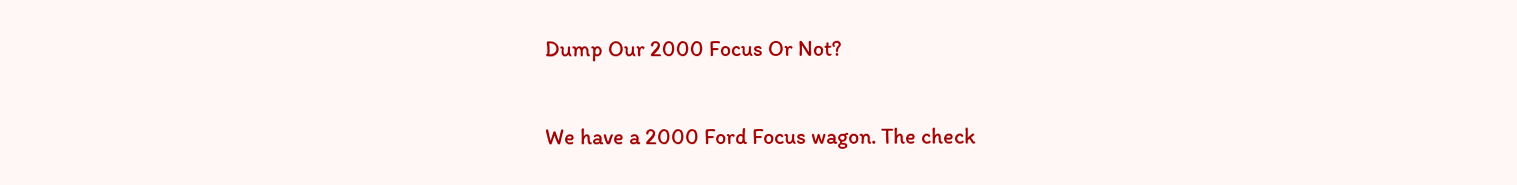Dump Our 2000 Focus Or Not?

We have a 2000 Ford Focus wagon. The check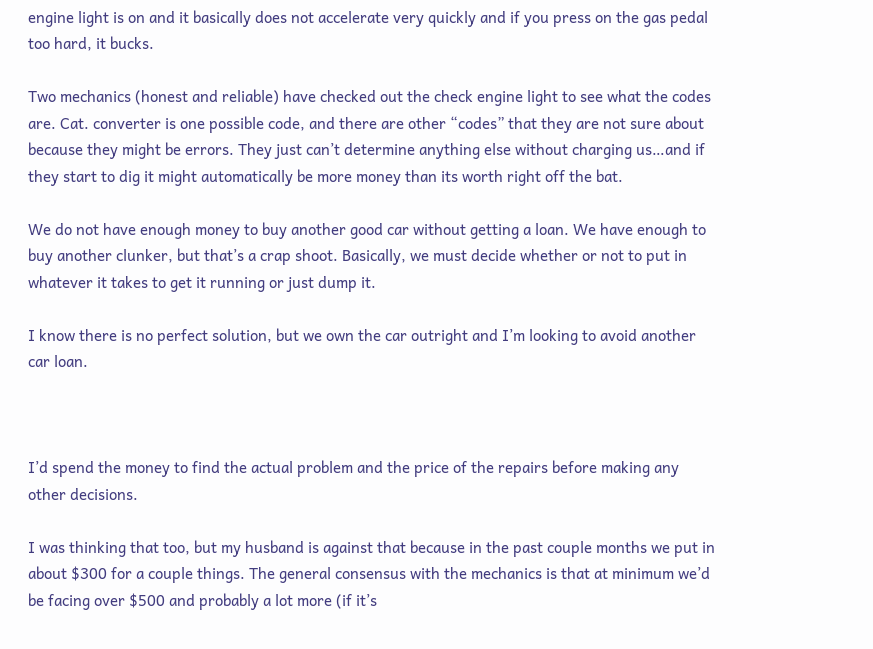engine light is on and it basically does not accelerate very quickly and if you press on the gas pedal too hard, it bucks.

Two mechanics (honest and reliable) have checked out the check engine light to see what the codes are. Cat. converter is one possible code, and there are other “codes” that they are not sure about because they might be errors. They just can’t determine anything else without charging us…and if they start to dig it might automatically be more money than its worth right off the bat.

We do not have enough money to buy another good car without getting a loan. We have enough to buy another clunker, but that’s a crap shoot. Basically, we must decide whether or not to put in whatever it takes to get it running or just dump it.

I know there is no perfect solution, but we own the car outright and I’m looking to avoid another car loan.



I’d spend the money to find the actual problem and the price of the repairs before making any other decisions.

I was thinking that too, but my husband is against that because in the past couple months we put in about $300 for a couple things. The general consensus with the mechanics is that at minimum we’d be facing over $500 and probably a lot more (if it’s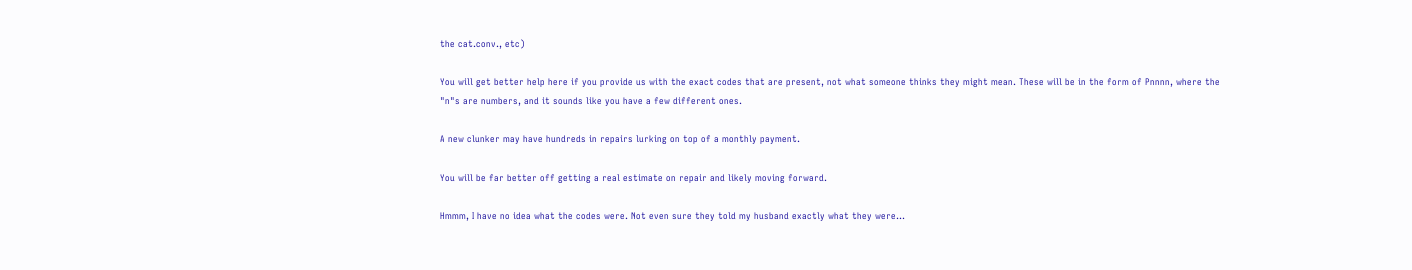the cat.conv., etc)

You will get better help here if you provide us with the exact codes that are present, not what someone thinks they might mean. These will be in the form of Pnnnn, where the "n"s are numbers, and it sounds like you have a few different ones.

A new clunker may have hundreds in repairs lurking on top of a monthly payment.

You will be far better off getting a real estimate on repair and likely moving forward.

Hmmm, I have no idea what the codes were. Not even sure they told my husband exactly what they were…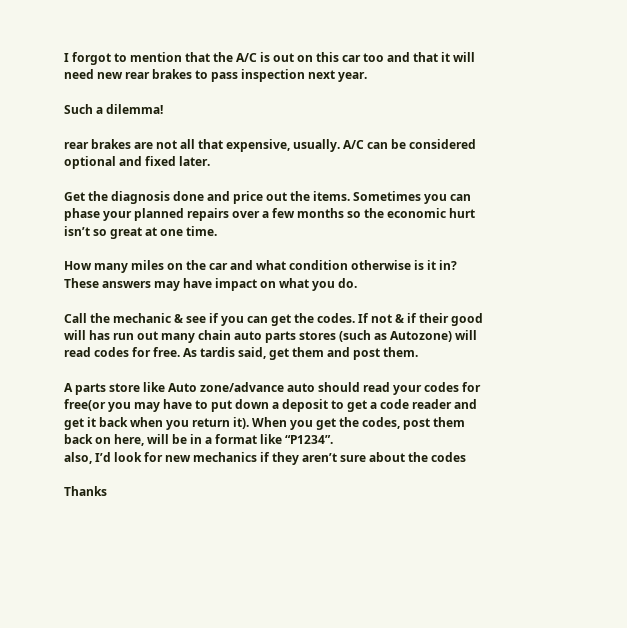I forgot to mention that the A/C is out on this car too and that it will need new rear brakes to pass inspection next year.

Such a dilemma!

rear brakes are not all that expensive, usually. A/C can be considered optional and fixed later.

Get the diagnosis done and price out the items. Sometimes you can phase your planned repairs over a few months so the economic hurt isn’t so great at one time.

How many miles on the car and what condition otherwise is it in? These answers may have impact on what you do.

Call the mechanic & see if you can get the codes. If not & if their good will has run out many chain auto parts stores (such as Autozone) will read codes for free. As tardis said, get them and post them.

A parts store like Auto zone/advance auto should read your codes for free(or you may have to put down a deposit to get a code reader and get it back when you return it). When you get the codes, post them back on here, will be in a format like “P1234”.
also, I’d look for new mechanics if they aren’t sure about the codes

Thanks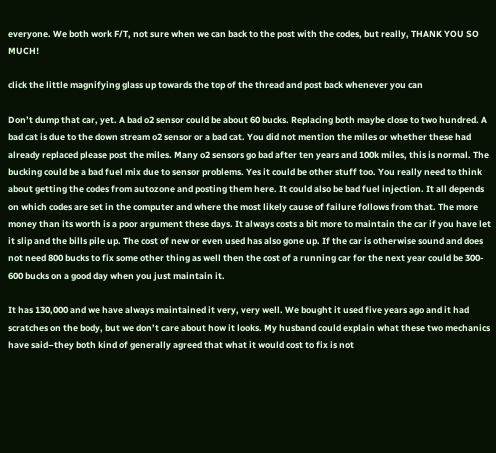everyone. We both work F/T, not sure when we can back to the post with the codes, but really, THANK YOU SO MUCH!

click the little magnifying glass up towards the top of the thread and post back whenever you can

Don’t dump that car, yet. A bad o2 sensor could be about 60 bucks. Replacing both maybe close to two hundred. A bad cat is due to the down stream o2 sensor or a bad cat. You did not mention the miles or whether these had already replaced please post the miles. Many o2 sensors go bad after ten years and 100k miles, this is normal. The bucking could be a bad fuel mix due to sensor problems. Yes it could be other stuff too. You really need to think about getting the codes from autozone and posting them here. It could also be bad fuel injection. It all depends on which codes are set in the computer and where the most likely cause of failure follows from that. The more money than its worth is a poor argument these days. It always costs a bit more to maintain the car if you have let it slip and the bills pile up. The cost of new or even used has also gone up. If the car is otherwise sound and does not need 800 bucks to fix some other thing as well then the cost of a running car for the next year could be 300- 600 bucks on a good day when you just maintain it.

It has 130,000 and we have always maintained it very, very well. We bought it used five years ago and it had scratches on the body, but we don’t care about how it looks. My husband could explain what these two mechanics have said–they both kind of generally agreed that what it would cost to fix is not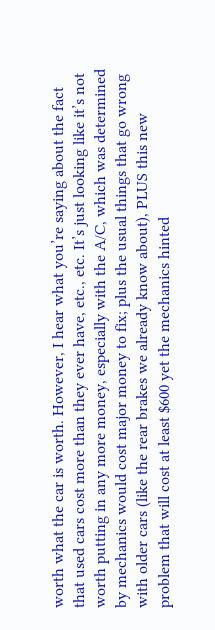worth what the car is worth. However, I hear what you’re saying about the fact that used cars cost more than they ever have, etc., etc. It’s just looking like it’s not worth putting in any more money, especially with the A/C, which was determined by mechanics would cost major money to fix; plus the usual things that go wrong with older cars (like the rear brakes we already know about), PLUS this new problem that will cost at least $600 yet the mechanics hinted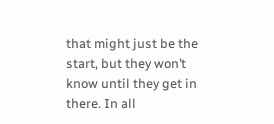that might just be the start, but they won’t know until they get in there. In all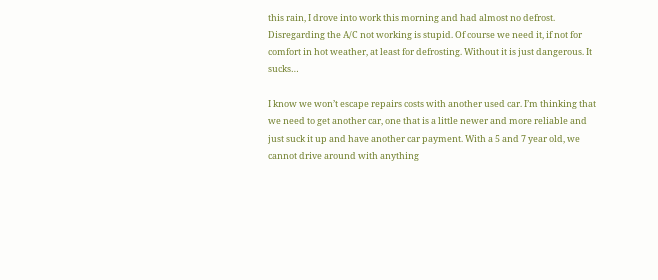this rain, I drove into work this morning and had almost no defrost. Disregarding the A/C not working is stupid. Of course we need it, if not for comfort in hot weather, at least for defrosting. Without it is just dangerous. It sucks…

I know we won’t escape repairs costs with another used car. I’m thinking that we need to get another car, one that is a little newer and more reliable and just suck it up and have another car payment. With a 5 and 7 year old, we cannot drive around with anything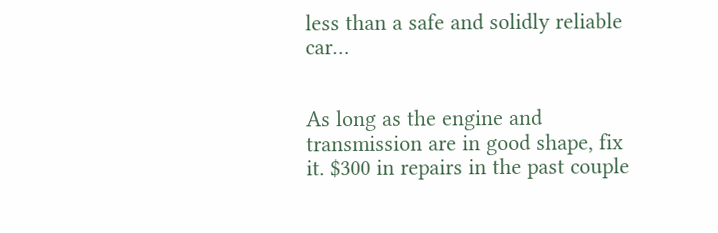less than a safe and solidly reliable car…


As long as the engine and transmission are in good shape, fix it. $300 in repairs in the past couple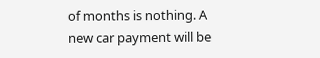of months is nothing. A new car payment will be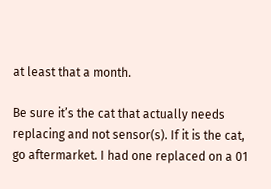at least that a month.

Be sure it’s the cat that actually needs replacing and not sensor(s). If it is the cat, go aftermarket. I had one replaced on a 01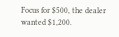Focus for $500, the dealer wanted $1,200.